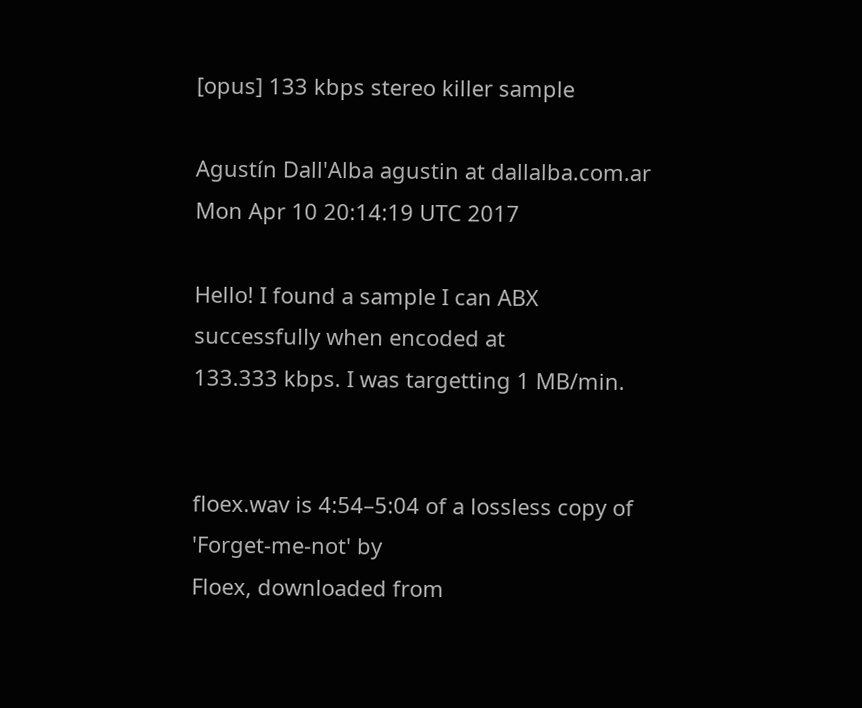[opus] 133 kbps stereo killer sample

Agustín Dall'Alba agustin at dallalba.com.ar
Mon Apr 10 20:14:19 UTC 2017

Hello! I found a sample I can ABX successfully when encoded at
133.333 kbps. I was targetting 1 MB/min.


floex.wav is 4:54–5:04 of a lossless copy of 'Forget-me-not' by
Floex, downloaded from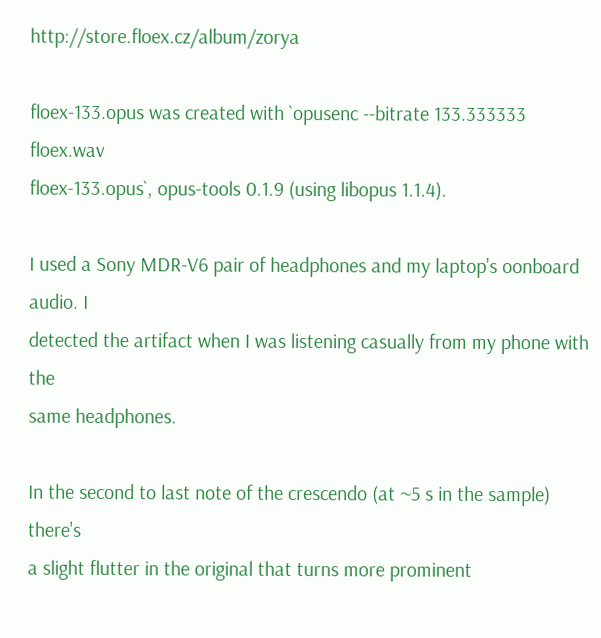http://store.floex.cz/album/zorya

floex-133.opus was created with `opusenc --bitrate 133.333333 floex.wav
floex-133.opus`, opus-tools 0.1.9 (using libopus 1.1.4).

I used a Sony MDR-V6 pair of headphones and my laptop's oonboard audio. I
detected the artifact when I was listening casually from my phone with the
same headphones.

In the second to last note of the crescendo (at ~5 s in the sample) there's
a slight flutter in the original that turns more prominent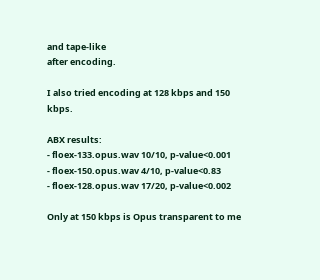and tape-like
after encoding.

I also tried encoding at 128 kbps and 150 kbps.

ABX results:
- floex-133.opus.wav 10/10, p-value<0.001
- floex-150.opus.wav 4/10, p-value<0.83
- floex-128.opus.wav 17/20, p-value<0.002

Only at 150 kbps is Opus transparent to me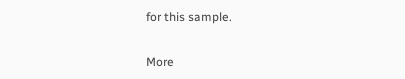for this sample.


More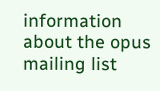information about the opus mailing list